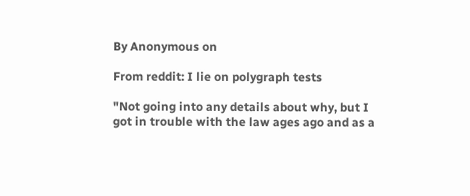By Anonymous on

From reddit: I lie on polygraph tests

"Not going into any details about why, but I got in trouble with the law ages ago and as a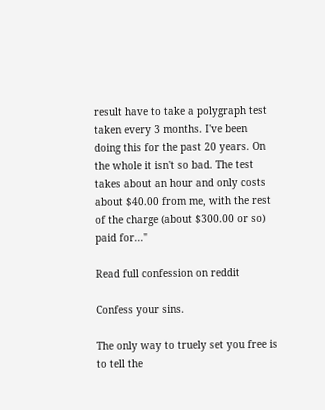result have to take a polygraph test taken every 3 months. I've been doing this for the past 20 years. On the whole it isn't so bad. The test takes about an hour and only costs about $40.00 from me, with the rest of the charge (about $300.00 or so) paid for..."

Read full confession on reddit

Confess your sins.

The only way to truely set you free is to tell the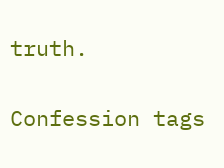truth.

Confession tags